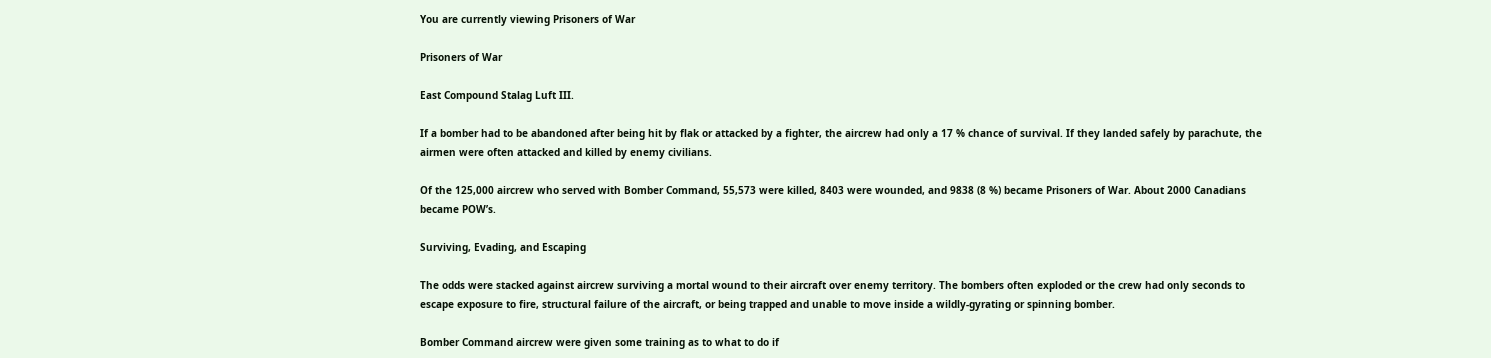You are currently viewing Prisoners of War

Prisoners of War

East Compound Stalag Luft III.

If a bomber had to be abandoned after being hit by flak or attacked by a fighter, the aircrew had only a 17 % chance of survival. If they landed safely by parachute, the airmen were often attacked and killed by enemy civilians.

Of the 125,000 aircrew who served with Bomber Command, 55,573 were killed, 8403 were wounded, and 9838 (8 %) became Prisoners of War. About 2000 Canadians became POW’s.

Surviving, Evading, and Escaping

The odds were stacked against aircrew surviving a mortal wound to their aircraft over enemy territory. The bombers often exploded or the crew had only seconds to escape exposure to fire, structural failure of the aircraft, or being trapped and unable to move inside a wildly-gyrating or spinning bomber.

Bomber Command aircrew were given some training as to what to do if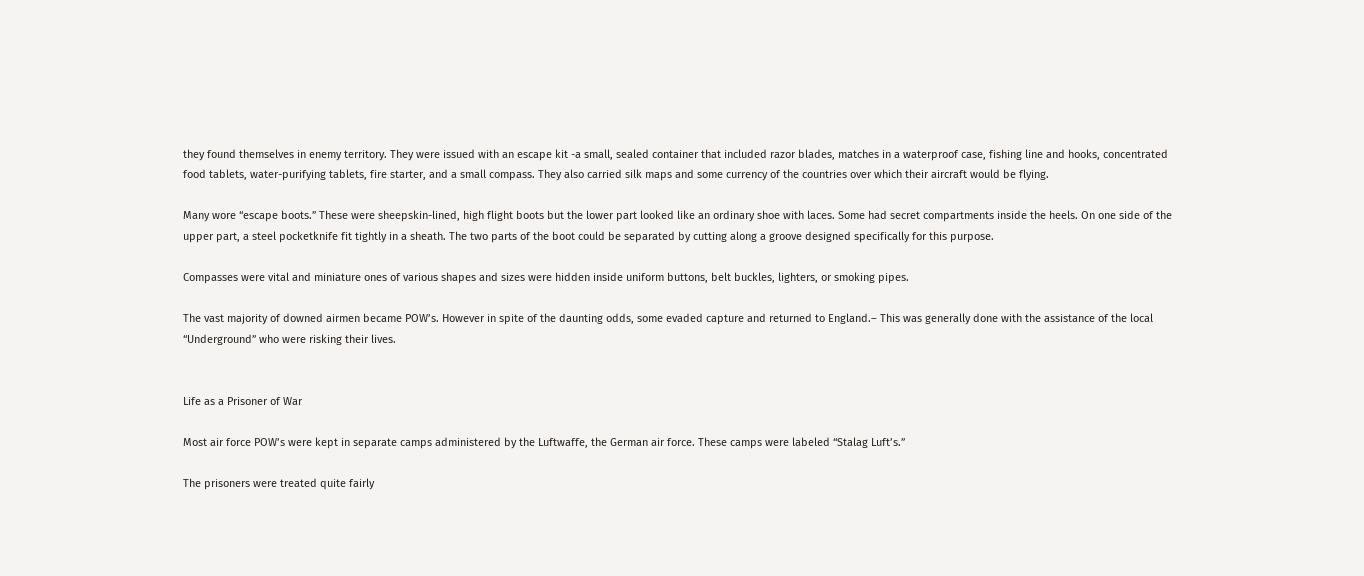they found themselves in enemy territory. They were issued with an escape kit -a small, sealed container that included razor blades, matches in a waterproof case, fishing line and hooks, concentrated food tablets, water-purifying tablets, fire starter, and a small compass. They also carried silk maps and some currency of the countries over which their aircraft would be flying.

Many wore “escape boots.” These were sheepskin-lined, high flight boots but the lower part looked like an ordinary shoe with laces. Some had secret compartments inside the heels. On one side of the upper part, a steel pocketknife fit tightly in a sheath. The two parts of the boot could be separated by cutting along a groove designed specifically for this purpose.

Compasses were vital and miniature ones of various shapes and sizes were hidden inside uniform buttons, belt buckles, lighters, or smoking pipes.

The vast majority of downed airmen became POW’s. However in spite of the daunting odds, some evaded capture and returned to England.– This was generally done with the assistance of the local “Underground” who were risking their lives.


Life as a Prisoner of War

Most air force POW’s were kept in separate camps administered by the Luftwaffe, the German air force. These camps were labeled “Stalag Luft’s.”

The prisoners were treated quite fairly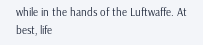while in the hands of the Luftwaffe. At best, life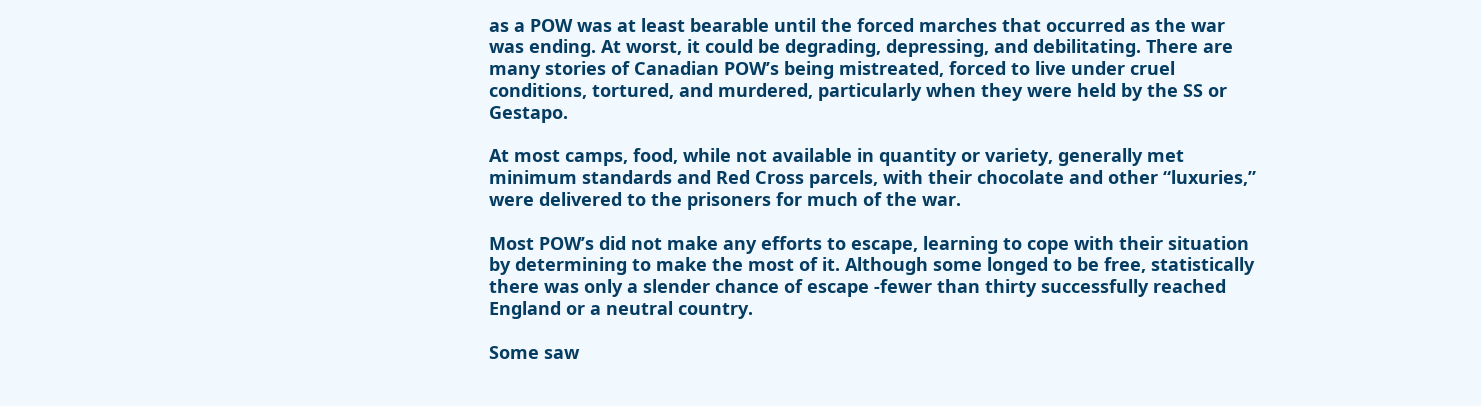as a POW was at least bearable until the forced marches that occurred as the war was ending. At worst, it could be degrading, depressing, and debilitating. There are many stories of Canadian POW’s being mistreated, forced to live under cruel conditions, tortured, and murdered, particularly when they were held by the SS or Gestapo.

At most camps, food, while not available in quantity or variety, generally met minimum standards and Red Cross parcels, with their chocolate and other “luxuries,” were delivered to the prisoners for much of the war.

Most POW’s did not make any efforts to escape, learning to cope with their situation by determining to make the most of it. Although some longed to be free, statistically there was only a slender chance of escape -fewer than thirty successfully reached England or a neutral country.

Some saw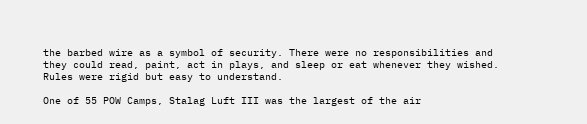the barbed wire as a symbol of security. There were no responsibilities and they could read, paint, act in plays, and sleep or eat whenever they wished. Rules were rigid but easy to understand.

One of 55 POW Camps, Stalag Luft III was the largest of the air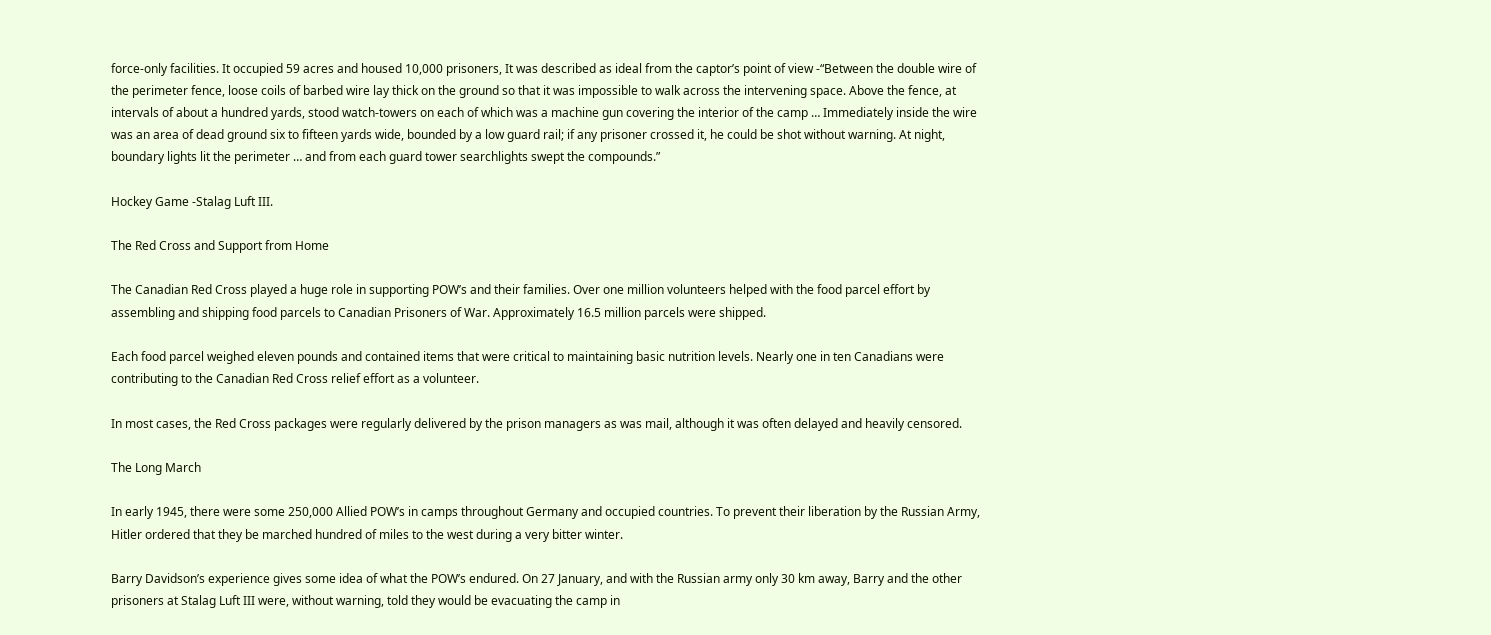force-only facilities. It occupied 59 acres and housed 10,000 prisoners, It was described as ideal from the captor’s point of view -“Between the double wire of the perimeter fence, loose coils of barbed wire lay thick on the ground so that it was impossible to walk across the intervening space. Above the fence, at intervals of about a hundred yards, stood watch-towers on each of which was a machine gun covering the interior of the camp … Immediately inside the wire was an area of dead ground six to fifteen yards wide, bounded by a low guard rail; if any prisoner crossed it, he could be shot without warning. At night, boundary lights lit the perimeter … and from each guard tower searchlights swept the compounds.”

Hockey Game -Stalag Luft III.

The Red Cross and Support from Home

The Canadian Red Cross played a huge role in supporting POW’s and their families. Over one million volunteers helped with the food parcel effort by assembling and shipping food parcels to Canadian Prisoners of War. Approximately 16.5 million parcels were shipped.

Each food parcel weighed eleven pounds and contained items that were critical to maintaining basic nutrition levels. Nearly one in ten Canadians were contributing to the Canadian Red Cross relief effort as a volunteer.

In most cases, the Red Cross packages were regularly delivered by the prison managers as was mail, although it was often delayed and heavily censored.

The Long March

In early 1945, there were some 250,000 Allied POW’s in camps throughout Germany and occupied countries. To prevent their liberation by the Russian Army, Hitler ordered that they be marched hundred of miles to the west during a very bitter winter.

Barry Davidson’s experience gives some idea of what the POW’s endured. On 27 January, and with the Russian army only 30 km away, Barry and the other prisoners at Stalag Luft III were, without warning, told they would be evacuating the camp in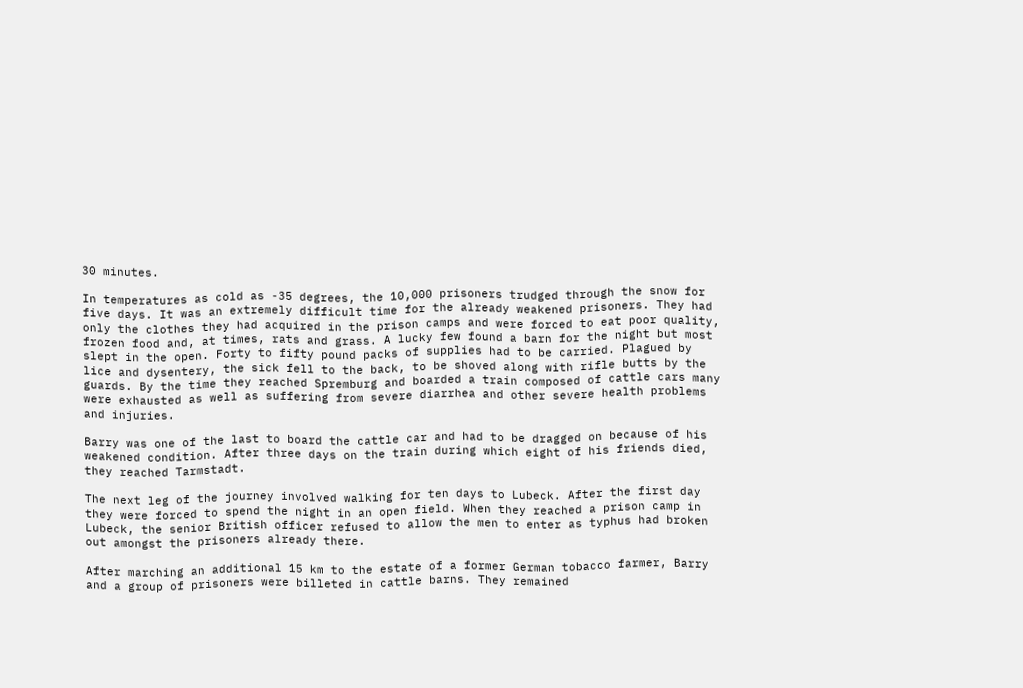30 minutes.

In temperatures as cold as -35 degrees, the 10,000 prisoners trudged through the snow for five days. It was an extremely difficult time for the already weakened prisoners. They had only the clothes they had acquired in the prison camps and were forced to eat poor quality, frozen food and, at times, rats and grass. A lucky few found a barn for the night but most slept in the open. Forty to fifty pound packs of supplies had to be carried. Plagued by lice and dysentery, the sick fell to the back, to be shoved along with rifle butts by the guards. By the time they reached Spremburg and boarded a train composed of cattle cars many were exhausted as well as suffering from severe diarrhea and other severe health problems and injuries.

Barry was one of the last to board the cattle car and had to be dragged on because of his weakened condition. After three days on the train during which eight of his friends died, they reached Tarmstadt.

The next leg of the journey involved walking for ten days to Lubeck. After the first day they were forced to spend the night in an open field. When they reached a prison camp in Lubeck, the senior British officer refused to allow the men to enter as typhus had broken out amongst the prisoners already there.

After marching an additional 15 km to the estate of a former German tobacco farmer, Barry and a group of prisoners were billeted in cattle barns. They remained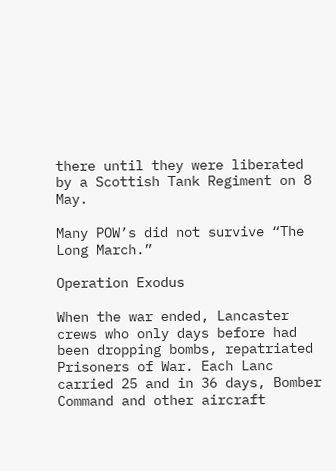there until they were liberated by a Scottish Tank Regiment on 8 May.

Many POW’s did not survive “The Long March.”

Operation Exodus

When the war ended, Lancaster crews who only days before had been dropping bombs, repatriated Prisoners of War. Each Lanc carried 25 and in 36 days, Bomber Command and other aircraft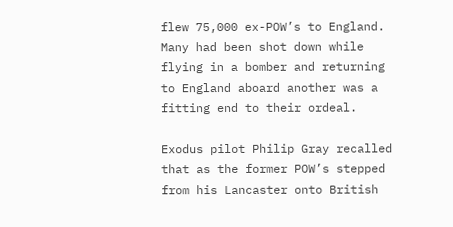flew 75,000 ex-POW’s to England. Many had been shot down while flying in a bomber and returning to England aboard another was a fitting end to their ordeal.

Exodus pilot Philip Gray recalled that as the former POW’s stepped from his Lancaster onto British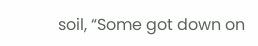soil, “Some got down on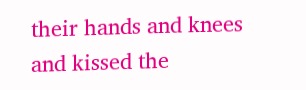their hands and knees and kissed the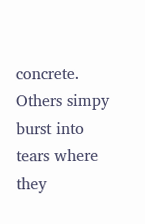concrete. Others simpy burst into tears where they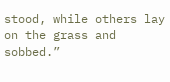stood, while others lay on the grass and sobbed.”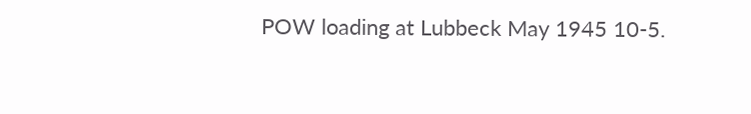POW loading at Lubbeck May 1945 10-5.